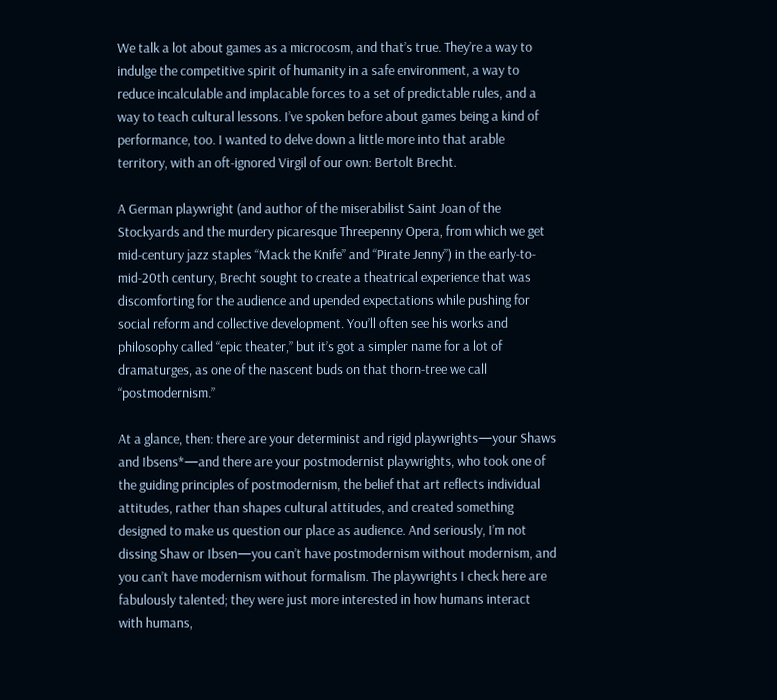We talk a lot about games as a microcosm, and that’s true. They’re a way to indulge the competitive spirit of humanity in a safe environment, a way to reduce incalculable and implacable forces to a set of predictable rules, and a way to teach cultural lessons. I’ve spoken before about games being a kind of performance, too. I wanted to delve down a little more into that arable territory, with an oft-ignored Virgil of our own: Bertolt Brecht.

A German playwright (and author of the miserabilist Saint Joan of the Stockyards and the murdery picaresque Threepenny Opera, from which we get mid-century jazz staples “Mack the Knife” and “Pirate Jenny”) in the early-to- mid-20th century, Brecht sought to create a theatrical experience that was discomforting for the audience and upended expectations while pushing for social reform and collective development. You’ll often see his works and philosophy called “epic theater,” but it’s got a simpler name for a lot of dramaturges, as one of the nascent buds on that thorn-tree we call “postmodernism.”

At a glance, then: there are your determinist and rigid playwrights—your Shaws and Ibsens*—and there are your postmodernist playwrights, who took one of the guiding principles of postmodernism, the belief that art reflects individual attitudes, rather than shapes cultural attitudes, and created something designed to make us question our place as audience. And seriously, I’m not dissing Shaw or Ibsen—you can’t have postmodernism without modernism, and you can’t have modernism without formalism. The playwrights I check here are fabulously talented; they were just more interested in how humans interact with humans,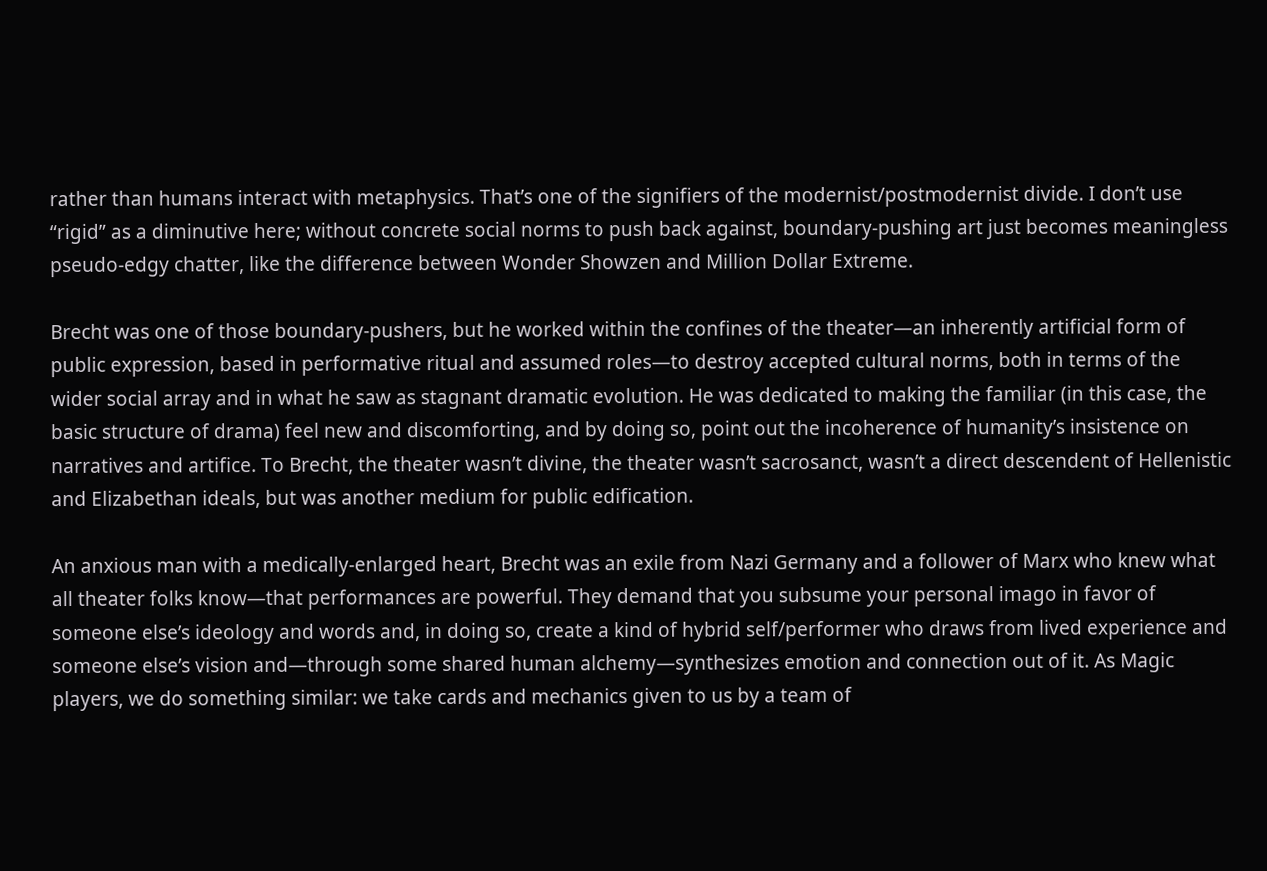rather than humans interact with metaphysics. That’s one of the signifiers of the modernist/postmodernist divide. I don’t use “rigid” as a diminutive here; without concrete social norms to push back against, boundary-pushing art just becomes meaningless pseudo-edgy chatter, like the difference between Wonder Showzen and Million Dollar Extreme.

Brecht was one of those boundary-pushers, but he worked within the confines of the theater—an inherently artificial form of public expression, based in performative ritual and assumed roles—to destroy accepted cultural norms, both in terms of the wider social array and in what he saw as stagnant dramatic evolution. He was dedicated to making the familiar (in this case, the basic structure of drama) feel new and discomforting, and by doing so, point out the incoherence of humanity’s insistence on narratives and artifice. To Brecht, the theater wasn’t divine, the theater wasn’t sacrosanct, wasn’t a direct descendent of Hellenistic and Elizabethan ideals, but was another medium for public edification.

An anxious man with a medically-enlarged heart, Brecht was an exile from Nazi Germany and a follower of Marx who knew what all theater folks know—that performances are powerful. They demand that you subsume your personal imago in favor of someone else’s ideology and words and, in doing so, create a kind of hybrid self/performer who draws from lived experience and someone else’s vision and—through some shared human alchemy—synthesizes emotion and connection out of it. As Magic players, we do something similar: we take cards and mechanics given to us by a team of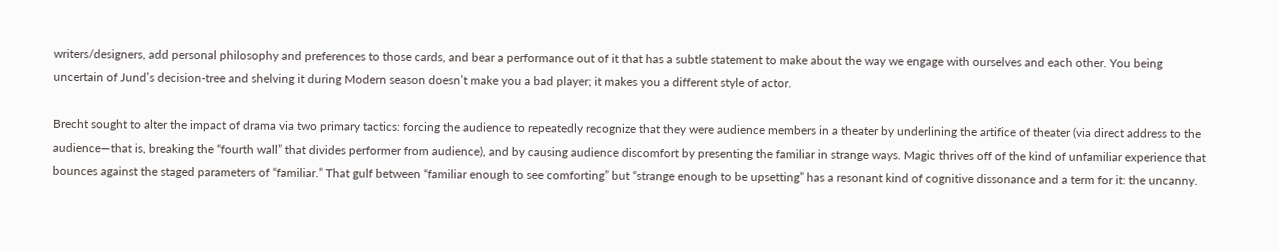writers/designers, add personal philosophy and preferences to those cards, and bear a performance out of it that has a subtle statement to make about the way we engage with ourselves and each other. You being uncertain of Jund’s decision-tree and shelving it during Modern season doesn’t make you a bad player; it makes you a different style of actor.

Brecht sought to alter the impact of drama via two primary tactics: forcing the audience to repeatedly recognize that they were audience members in a theater by underlining the artifice of theater (via direct address to the audience—that is, breaking the “fourth wall” that divides performer from audience), and by causing audience discomfort by presenting the familiar in strange ways. Magic thrives off of the kind of unfamiliar experience that bounces against the staged parameters of “familiar.” That gulf between “familiar enough to see comforting” but “strange enough to be upsetting” has a resonant kind of cognitive dissonance and a term for it: the uncanny.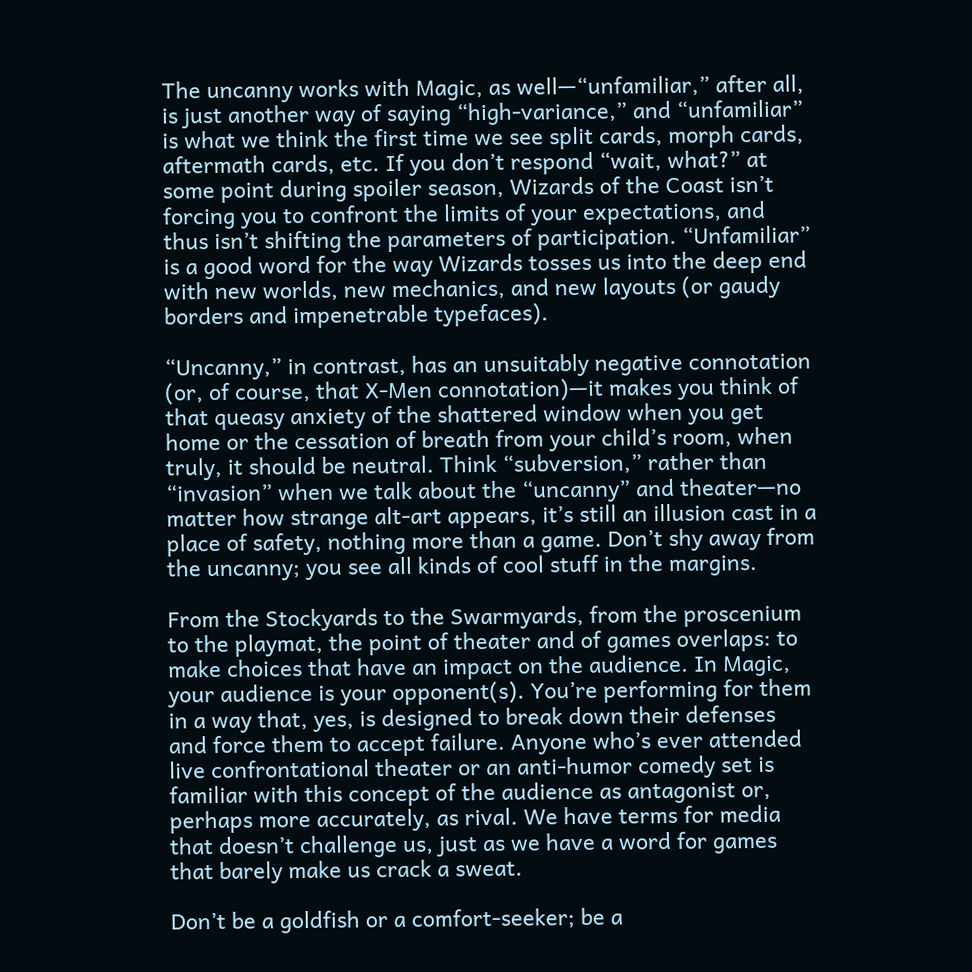The uncanny works with Magic, as well—“unfamiliar,” after all, is just another way of saying “high-variance,” and “unfamiliar” is what we think the first time we see split cards, morph cards, aftermath cards, etc. If you don’t respond “wait, what?” at some point during spoiler season, Wizards of the Coast isn’t forcing you to confront the limits of your expectations, and thus isn’t shifting the parameters of participation. “Unfamiliar” is a good word for the way Wizards tosses us into the deep end with new worlds, new mechanics, and new layouts (or gaudy borders and impenetrable typefaces).

“Uncanny,” in contrast, has an unsuitably negative connotation (or, of course, that X-Men connotation)—it makes you think of that queasy anxiety of the shattered window when you get home or the cessation of breath from your child’s room, when truly, it should be neutral. Think “subversion,” rather than “invasion” when we talk about the “uncanny” and theater—no matter how strange alt-art appears, it’s still an illusion cast in a place of safety, nothing more than a game. Don’t shy away from the uncanny; you see all kinds of cool stuff in the margins.

From the Stockyards to the Swarmyards, from the proscenium to the playmat, the point of theater and of games overlaps: to make choices that have an impact on the audience. In Magic, your audience is your opponent(s). You’re performing for them in a way that, yes, is designed to break down their defenses and force them to accept failure. Anyone who’s ever attended live confrontational theater or an anti-humor comedy set is familiar with this concept of the audience as antagonist or, perhaps more accurately, as rival. We have terms for media that doesn’t challenge us, just as we have a word for games that barely make us crack a sweat.

Don’t be a goldfish or a comfort-seeker; be a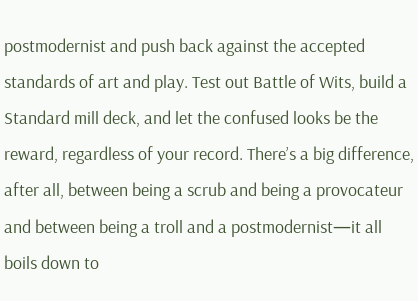postmodernist and push back against the accepted standards of art and play. Test out Battle of Wits, build a Standard mill deck, and let the confused looks be the reward, regardless of your record. There’s a big difference, after all, between being a scrub and being a provocateur and between being a troll and a postmodernist—it all boils down to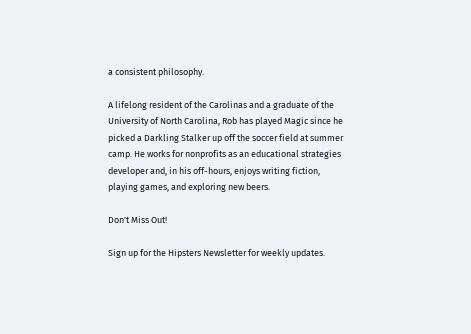a consistent philosophy.

A lifelong resident of the Carolinas and a graduate of the University of North Carolina, Rob has played Magic since he picked a Darkling Stalker up off the soccer field at summer camp. He works for nonprofits as an educational strategies developer and, in his off-hours, enjoys writing fiction, playing games, and exploring new beers.

Don't Miss Out!

Sign up for the Hipsters Newsletter for weekly updates.